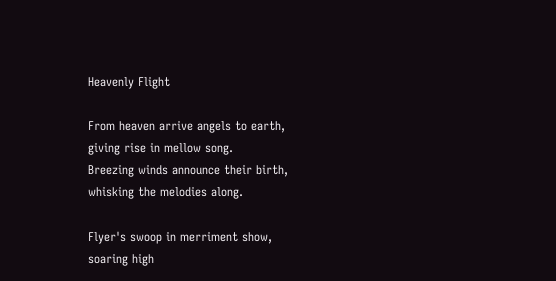Heavenly Flight

From heaven arrive angels to earth,
giving rise in mellow song.
Breezing winds announce their birth,
whisking the melodies along.

Flyer's swoop in merriment show,
soaring high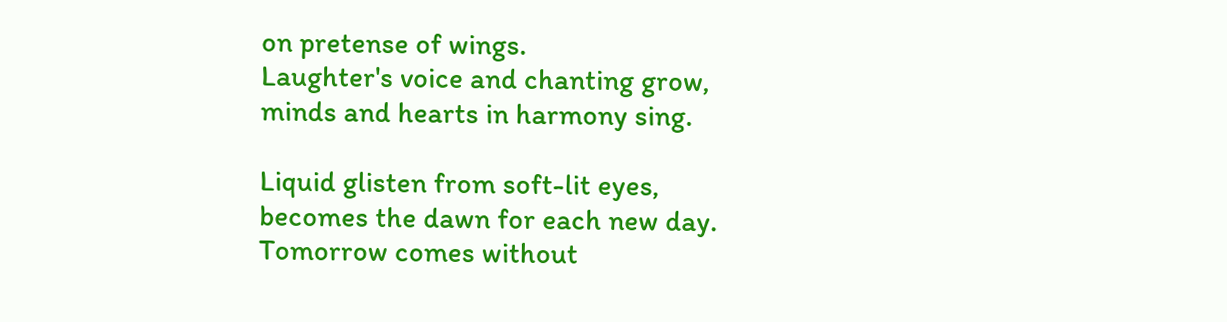on pretense of wings.
Laughter's voice and chanting grow,
minds and hearts in harmony sing.

Liquid glisten from soft-lit eyes,
becomes the dawn for each new day.
Tomorrow comes without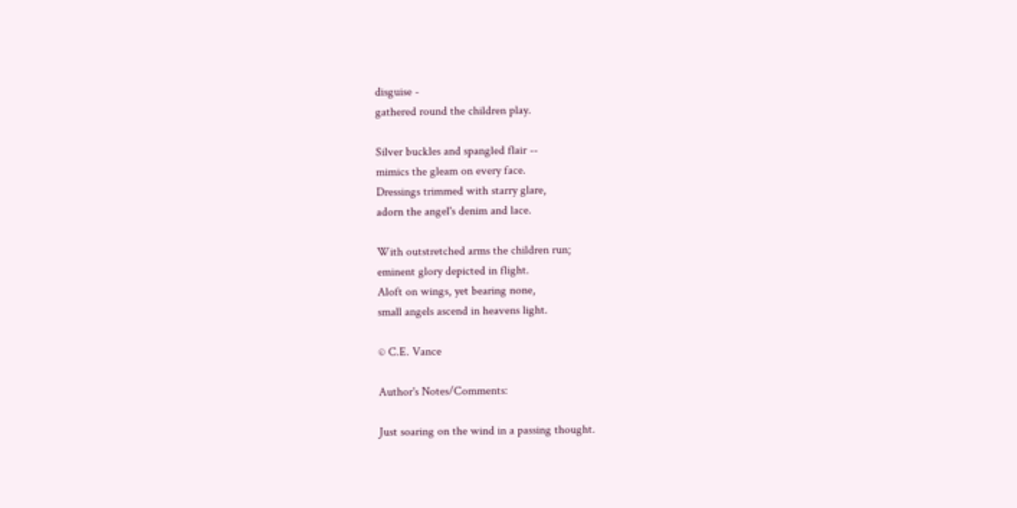disguise -
gathered round the children play.

Silver buckles and spangled flair --
mimics the gleam on every face.
Dressings trimmed with starry glare,
adorn the angel's denim and lace.

With outstretched arms the children run;
eminent glory depicted in flight.
Aloft on wings, yet bearing none,
small angels ascend in heavens light.

© C.E. Vance

Author's Notes/Comments:

Just soaring on the wind in a passing thought.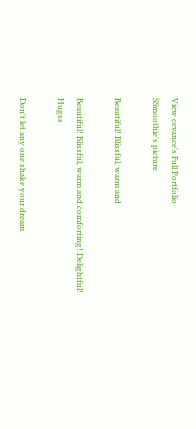View cevance's Full Portfolio
SSmoothie's picture

Beautiful! Blissful, warm and

Beautiful! Blissful, warm and comforting! Delightful! Hugss

Don't let any one shake your dream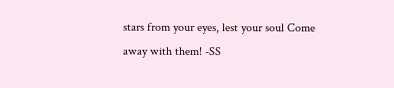stars from your eyes, lest your soul Come away with them! -SS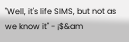"Well, it's life SIMS, but not as we know it" - ¡$&am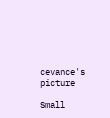cevance's picture

Small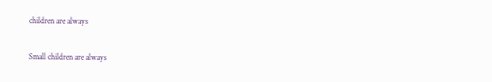children are always

Small children are always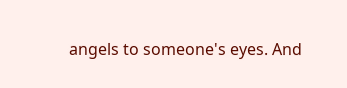angels to someone's eyes. And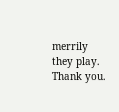merrily they play.
Thank you.